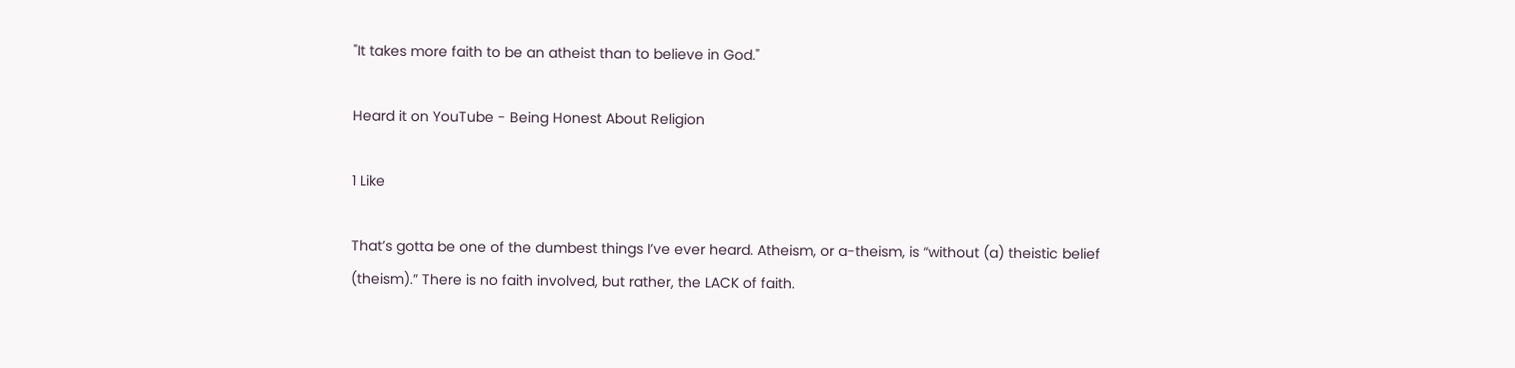"It takes more faith to be an atheist than to believe in God."

Heard it on YouTube - Being Honest About Religion

1 Like

That’s gotta be one of the dumbest things I’ve ever heard. Atheism, or a-theism, is “without (a) theistic belief (theism).” There is no faith involved, but rather, the LACK of faith.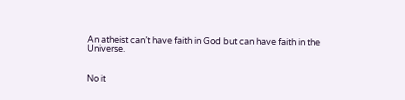An atheist can’t have faith in God but can have faith in the Universe.


No it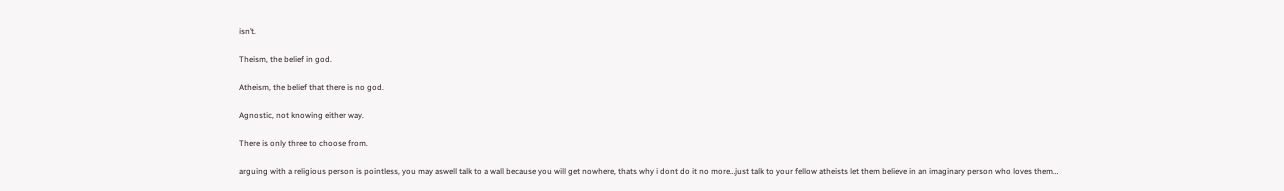isn’t.

Theism, the belief in god.

Atheism, the belief that there is no god.

Agnostic, not knowing either way.

There is only three to choose from.

arguing with a religious person is pointless, you may aswell talk to a wall because you will get nowhere, thats why i dont do it no more…just talk to your fellow atheists let them believe in an imaginary person who loves them…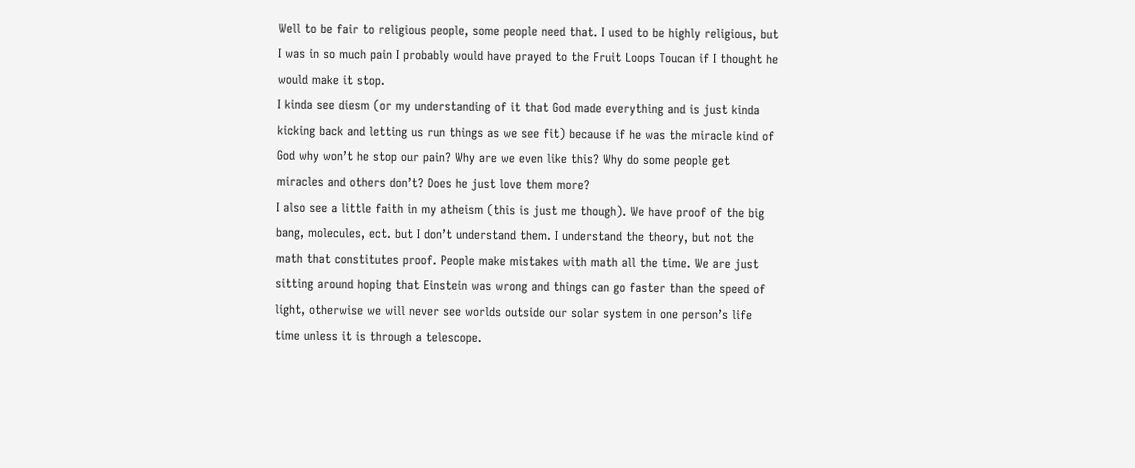Well to be fair to religious people, some people need that. I used to be highly religious, but I was in so much pain I probably would have prayed to the Fruit Loops Toucan if I thought he would make it stop.
I kinda see diesm (or my understanding of it that God made everything and is just kinda kicking back and letting us run things as we see fit) because if he was the miracle kind of God why won’t he stop our pain? Why are we even like this? Why do some people get miracles and others don’t? Does he just love them more?
I also see a little faith in my atheism (this is just me though). We have proof of the big bang, molecules, ect. but I don’t understand them. I understand the theory, but not the math that constitutes proof. People make mistakes with math all the time. We are just sitting around hoping that Einstein was wrong and things can go faster than the speed of light, otherwise we will never see worlds outside our solar system in one person’s life time unless it is through a telescope.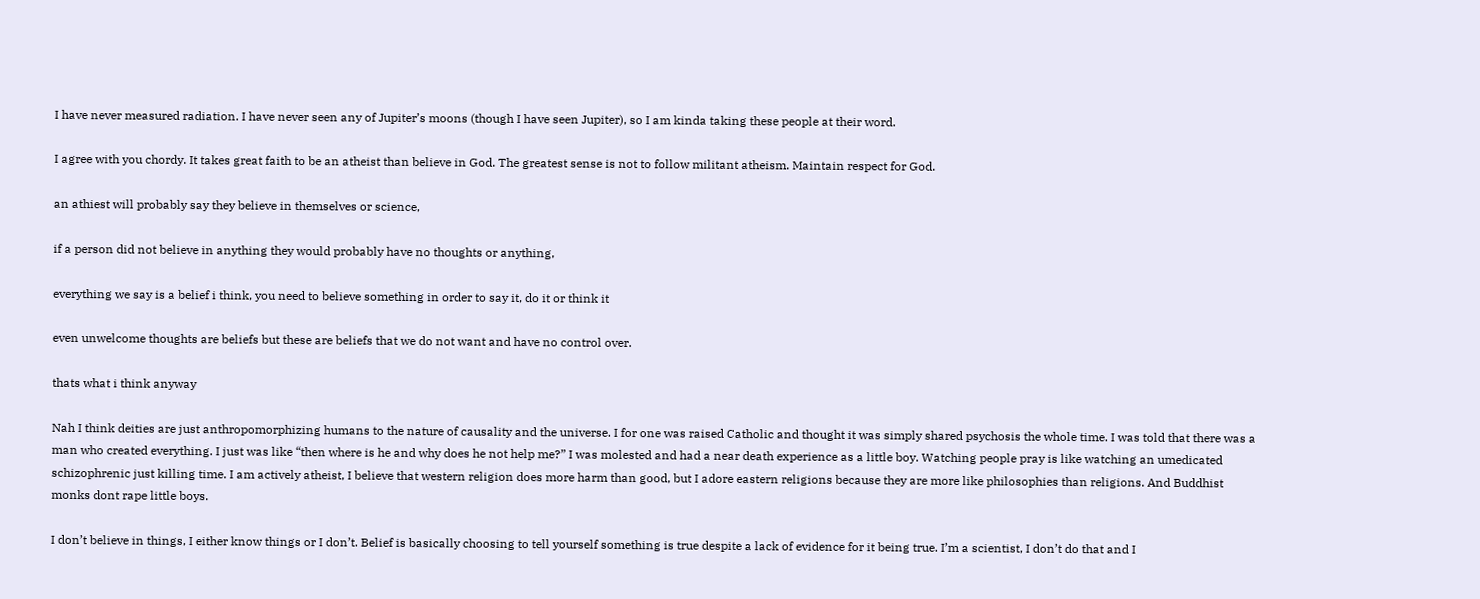I have never measured radiation. I have never seen any of Jupiter’s moons (though I have seen Jupiter), so I am kinda taking these people at their word.

I agree with you chordy. It takes great faith to be an atheist than believe in God. The greatest sense is not to follow militant atheism. Maintain respect for God.

an athiest will probably say they believe in themselves or science,

if a person did not believe in anything they would probably have no thoughts or anything,

everything we say is a belief i think, you need to believe something in order to say it, do it or think it

even unwelcome thoughts are beliefs but these are beliefs that we do not want and have no control over.

thats what i think anyway

Nah I think deities are just anthropomorphizing humans to the nature of causality and the universe. I for one was raised Catholic and thought it was simply shared psychosis the whole time. I was told that there was a man who created everything. I just was like “then where is he and why does he not help me?” I was molested and had a near death experience as a little boy. Watching people pray is like watching an umedicated schizophrenic just killing time. I am actively atheist, I believe that western religion does more harm than good, but I adore eastern religions because they are more like philosophies than religions. And Buddhist monks dont rape little boys.

I don’t believe in things, I either know things or I don’t. Belief is basically choosing to tell yourself something is true despite a lack of evidence for it being true. I’m a scientist, I don’t do that and I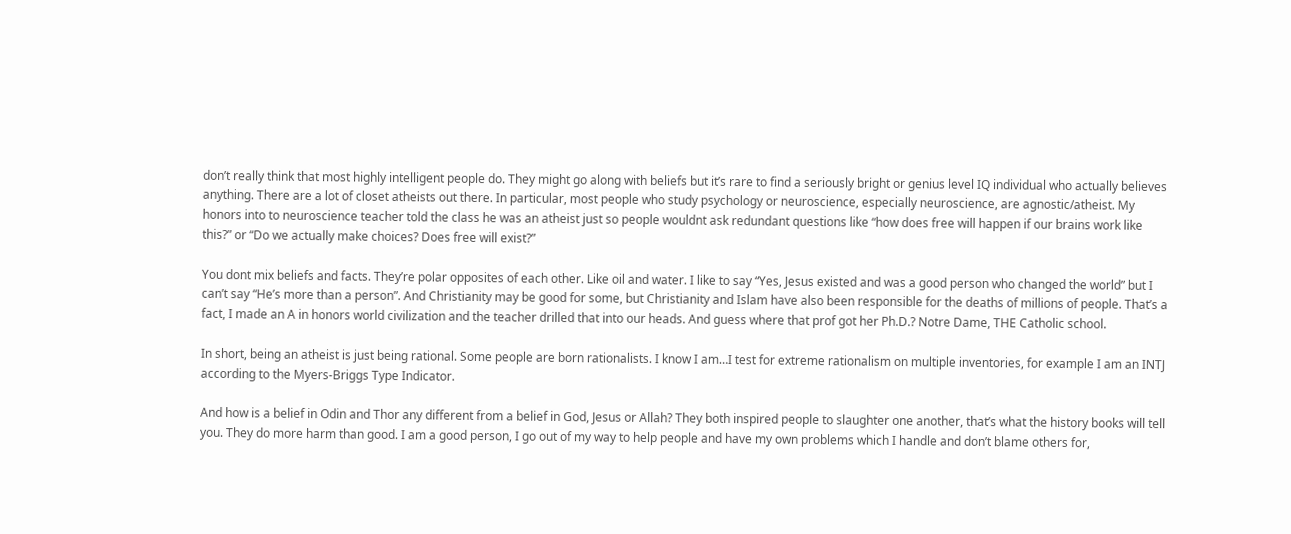don’t really think that most highly intelligent people do. They might go along with beliefs but it’s rare to find a seriously bright or genius level IQ individual who actually believes anything. There are a lot of closet atheists out there. In particular, most people who study psychology or neuroscience, especially neuroscience, are agnostic/atheist. My honors into to neuroscience teacher told the class he was an atheist just so people wouldnt ask redundant questions like “how does free will happen if our brains work like this?” or “Do we actually make choices? Does free will exist?”

You dont mix beliefs and facts. They’re polar opposites of each other. Like oil and water. I like to say “Yes, Jesus existed and was a good person who changed the world” but I can’t say “He’s more than a person”. And Christianity may be good for some, but Christianity and Islam have also been responsible for the deaths of millions of people. That’s a fact, I made an A in honors world civilization and the teacher drilled that into our heads. And guess where that prof got her Ph.D.? Notre Dame, THE Catholic school.

In short, being an atheist is just being rational. Some people are born rationalists. I know I am…I test for extreme rationalism on multiple inventories, for example I am an INTJ according to the Myers-Briggs Type Indicator.

And how is a belief in Odin and Thor any different from a belief in God, Jesus or Allah? They both inspired people to slaughter one another, that’s what the history books will tell you. They do more harm than good. I am a good person, I go out of my way to help people and have my own problems which I handle and don’t blame others for,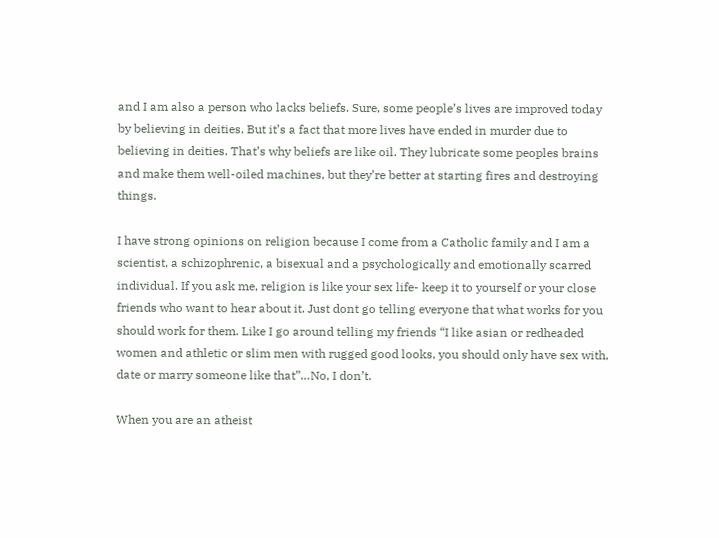and I am also a person who lacks beliefs. Sure, some people’s lives are improved today by believing in deities. But it’s a fact that more lives have ended in murder due to believing in deities. That’s why beliefs are like oil. They lubricate some peoples brains and make them well-oiled machines, but they’re better at starting fires and destroying things.

I have strong opinions on religion because I come from a Catholic family and I am a scientist, a schizophrenic, a bisexual and a psychologically and emotionally scarred individual. If you ask me, religion is like your sex life- keep it to yourself or your close friends who want to hear about it. Just dont go telling everyone that what works for you should work for them. Like I go around telling my friends “I like asian or redheaded women and athletic or slim men with rugged good looks, you should only have sex with, date or marry someone like that”…No, I don’t.

When you are an atheist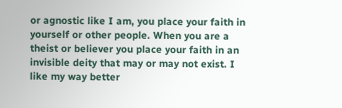or agnostic like I am, you place your faith in yourself or other people. When you are a theist or believer you place your faith in an invisible deity that may or may not exist. I like my way better